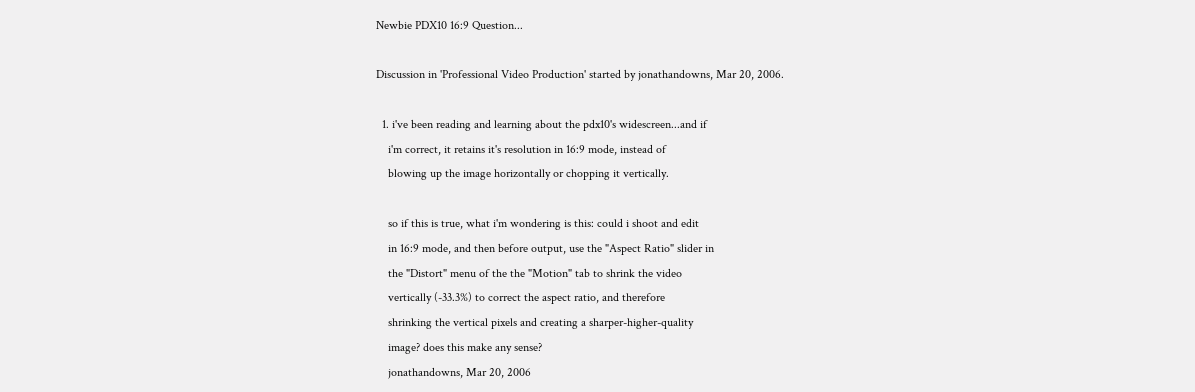Newbie PDX10 16:9 Question...

Discussion in 'Professional Video Production' started by jonathandowns, Mar 20, 2006.

  1. i've been reading and learning about the pdx10's widescreen...and if
    i'm correct, it retains it's resolution in 16:9 mode, instead of
    blowing up the image horizontally or chopping it vertically.

    so if this is true, what i'm wondering is this: could i shoot and edit
    in 16:9 mode, and then before output, use the "Aspect Ratio" slider in
    the "Distort" menu of the the "Motion" tab to shrink the video
    vertically (-33.3%) to correct the aspect ratio, and therefore
    shrinking the vertical pixels and creating a sharper-higher-quality
    image? does this make any sense?
    jonathandowns, Mar 20, 2006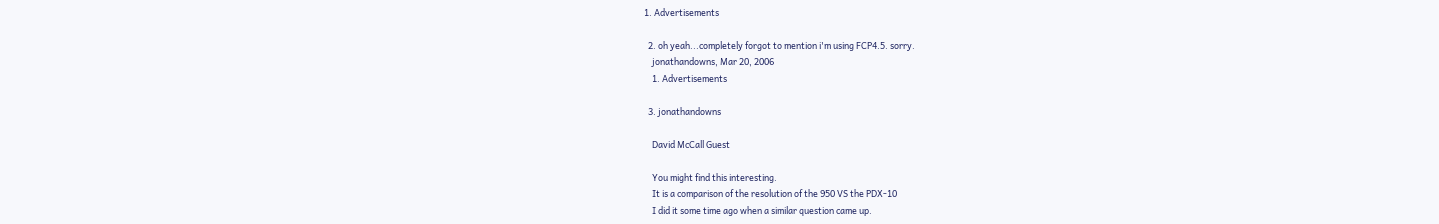1. Advertisements

  2. oh yeah...completely forgot to mention i'm using FCP4.5. sorry.
    jonathandowns, Mar 20, 2006
    1. Advertisements

  3. jonathandowns

    David McCall Guest

    You might find this interesting.
    It is a comparison of the resolution of the 950 VS the PDX-10
    I did it some time ago when a similar question came up.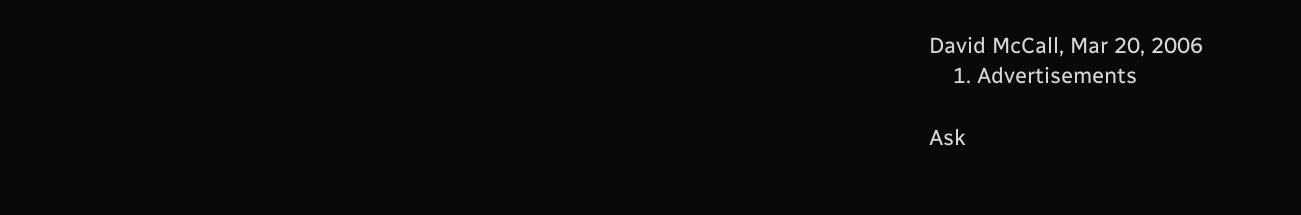David McCall, Mar 20, 2006
    1. Advertisements

Ask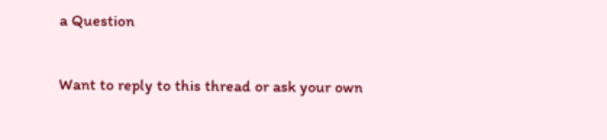a Question

Want to reply to this thread or ask your own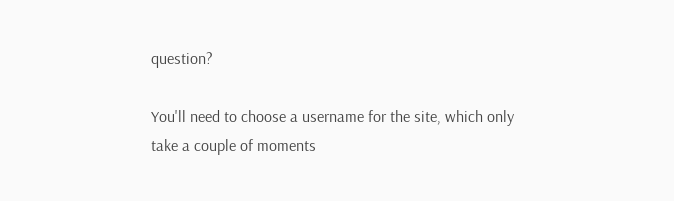question?

You'll need to choose a username for the site, which only take a couple of moments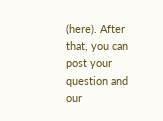(here). After that, you can post your question and our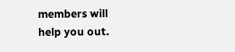members will help you out.